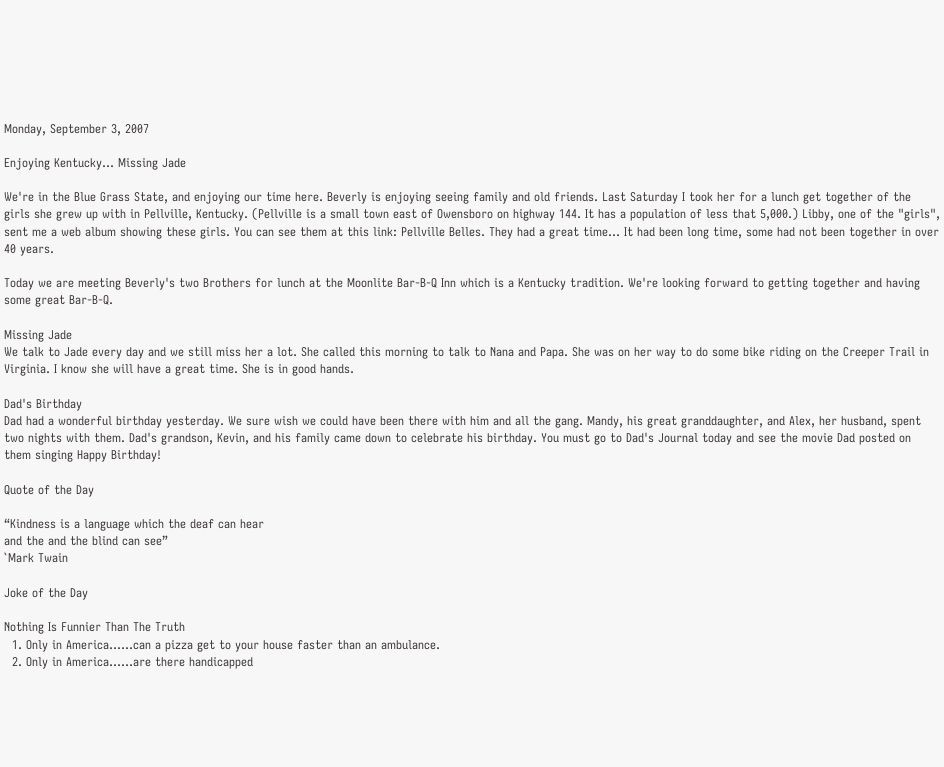Monday, September 3, 2007

Enjoying Kentucky... Missing Jade

We're in the Blue Grass State, and enjoying our time here. Beverly is enjoying seeing family and old friends. Last Saturday I took her for a lunch get together of the girls she grew up with in Pellville, Kentucky. (Pellville is a small town east of Owensboro on highway 144. It has a population of less that 5,000.) Libby, one of the "girls", sent me a web album showing these girls. You can see them at this link: Pellville Belles. They had a great time... It had been long time, some had not been together in over 40 years.

Today we are meeting Beverly's two Brothers for lunch at the Moonlite Bar-B-Q Inn which is a Kentucky tradition. We're looking forward to getting together and having some great Bar-B-Q.

Missing Jade
We talk to Jade every day and we still miss her a lot. She called this morning to talk to Nana and Papa. She was on her way to do some bike riding on the Creeper Trail in Virginia. I know she will have a great time. She is in good hands.

Dad's Birthday
Dad had a wonderful birthday yesterday. We sure wish we could have been there with him and all the gang. Mandy, his great granddaughter, and Alex, her husband, spent two nights with them. Dad's grandson, Kevin, and his family came down to celebrate his birthday. You must go to Dad's Journal today and see the movie Dad posted on them singing Happy Birthday!

Quote of the Day

“Kindness is a language which the deaf can hear
and the and the blind can see”
`Mark Twain

Joke of the Day

Nothing Is Funnier Than The Truth
  1. Only in America......can a pizza get to your house faster than an ambulance.
  2. Only in America......are there handicapped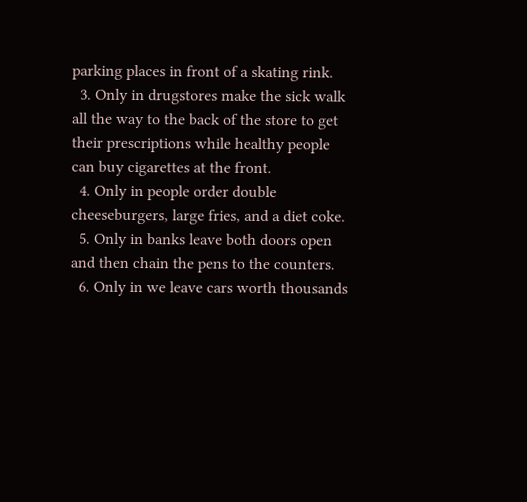parking places in front of a skating rink.
  3. Only in drugstores make the sick walk all the way to the back of the store to get their prescriptions while healthy people can buy cigarettes at the front.
  4. Only in people order double cheeseburgers, large fries, and a diet coke.
  5. Only in banks leave both doors open and then chain the pens to the counters.
  6. Only in we leave cars worth thousands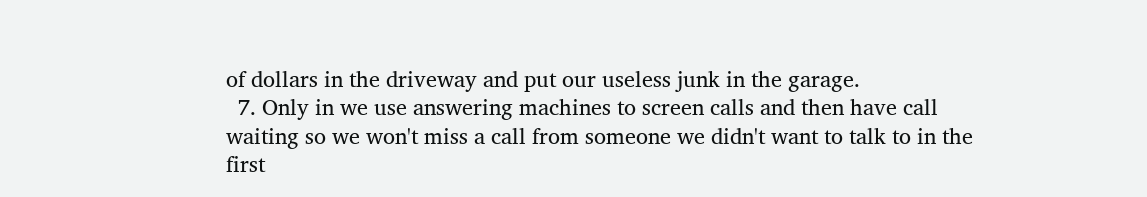of dollars in the driveway and put our useless junk in the garage.
  7. Only in we use answering machines to screen calls and then have call waiting so we won't miss a call from someone we didn't want to talk to in the first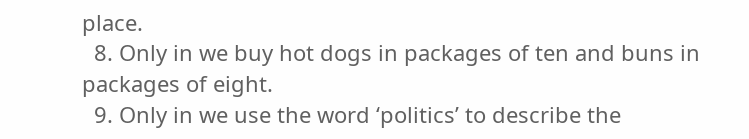place.
  8. Only in we buy hot dogs in packages of ten and buns in packages of eight.
  9. Only in we use the word ‘politics’ to describe the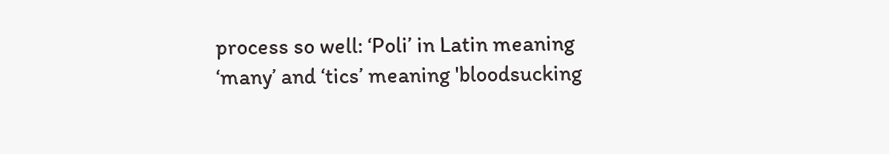process so well: ‘Poli’ in Latin meaning ‘many’ and ‘tics’ meaning 'bloodsucking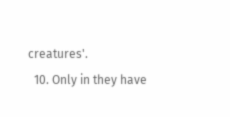creatures'.
  10. Only in they have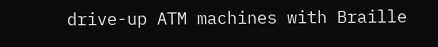drive-up ATM machines with Braille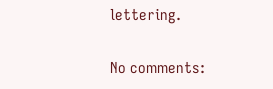lettering.

No comments: